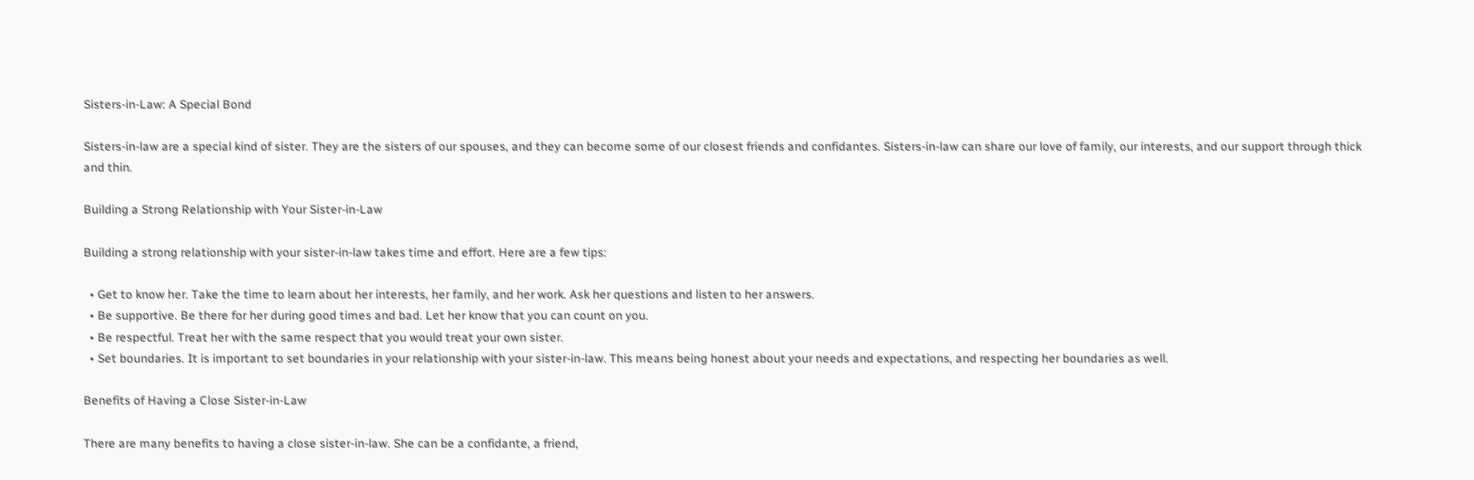Sisters-in-Law: A Special Bond

Sisters-in-law are a special kind of sister. They are the sisters of our spouses, and they can become some of our closest friends and confidantes. Sisters-in-law can share our love of family, our interests, and our support through thick and thin.

Building a Strong Relationship with Your Sister-in-Law

Building a strong relationship with your sister-in-law takes time and effort. Here are a few tips:

  • Get to know her. Take the time to learn about her interests, her family, and her work. Ask her questions and listen to her answers.
  • Be supportive. Be there for her during good times and bad. Let her know that you can count on you.
  • Be respectful. Treat her with the same respect that you would treat your own sister.
  • Set boundaries. It is important to set boundaries in your relationship with your sister-in-law. This means being honest about your needs and expectations, and respecting her boundaries as well.

Benefits of Having a Close Sister-in-Law

There are many benefits to having a close sister-in-law. She can be a confidante, a friend,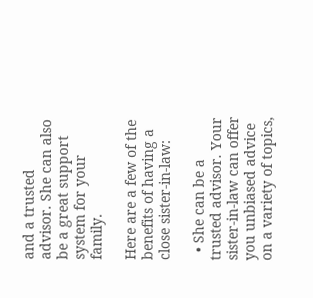and a trusted advisor. She can also be a great support system for your family.

Here are a few of the benefits of having a close sister-in-law:

  • She can be a trusted advisor. Your sister-in-law can offer you unbiased advice on a variety of topics,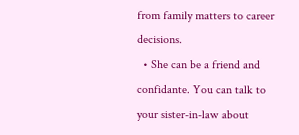from family matters to career decisions.
  • She can be a friend and confidante. You can talk to your sister-in-law about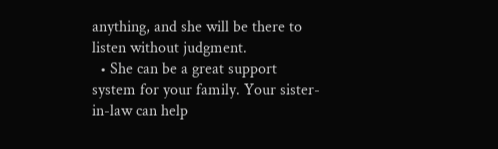anything, and she will be there to listen without judgment.
  • She can be a great support system for your family. Your sister-in-law can help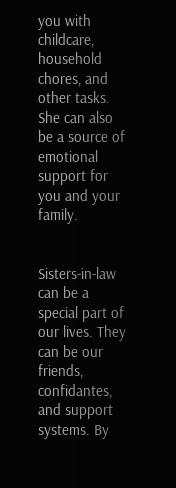you with childcare, household chores, and other tasks. She can also be a source of emotional support for you and your family.


Sisters-in-law can be a special part of our lives. They can be our friends, confidantes, and support systems. By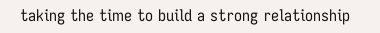taking the time to build a strong relationship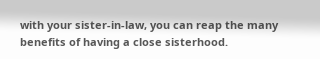with your sister-in-law, you can reap the many benefits of having a close sisterhood.